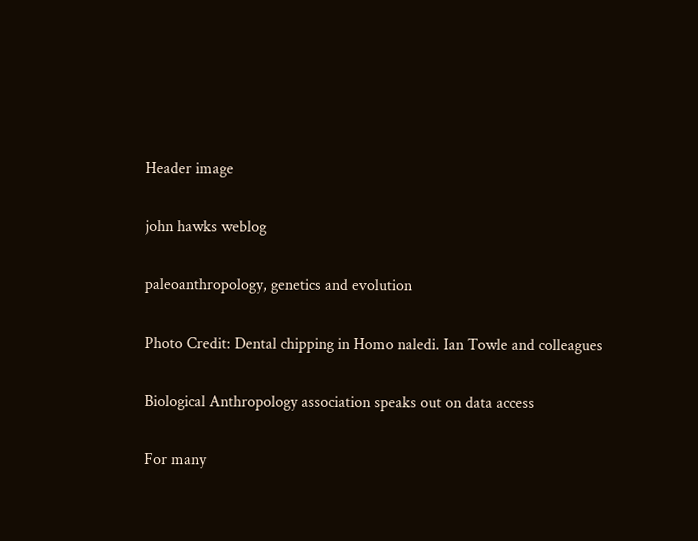Header image

john hawks weblog

paleoanthropology, genetics and evolution

Photo Credit: Dental chipping in Homo naledi. Ian Towle and colleagues

Biological Anthropology association speaks out on data access

For many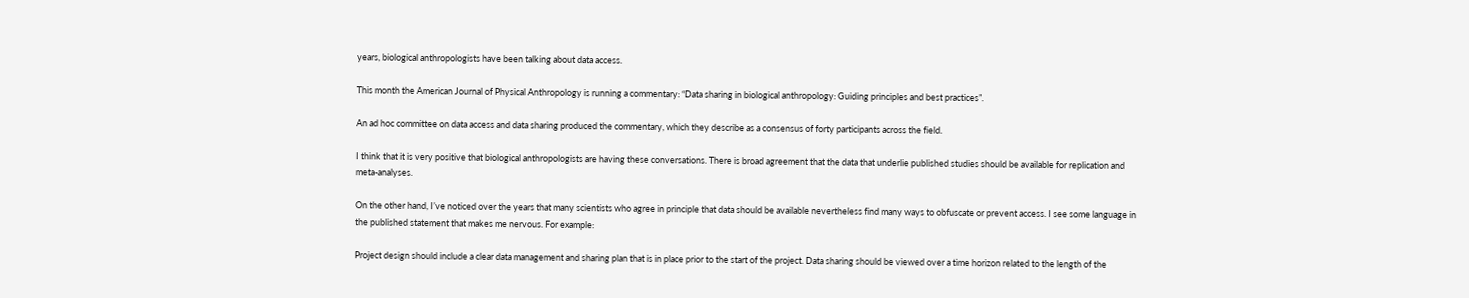years, biological anthropologists have been talking about data access.

This month the American Journal of Physical Anthropology is running a commentary: “Data sharing in biological anthropology: Guiding principles and best practices”.

An ad hoc committee on data access and data sharing produced the commentary, which they describe as a consensus of forty participants across the field.

I think that it is very positive that biological anthropologists are having these conversations. There is broad agreement that the data that underlie published studies should be available for replication and meta-analyses.

On the other hand, I’ve noticed over the years that many scientists who agree in principle that data should be available nevertheless find many ways to obfuscate or prevent access. I see some language in the published statement that makes me nervous. For example:

Project design should include a clear data management and sharing plan that is in place prior to the start of the project. Data sharing should be viewed over a time horizon related to the length of the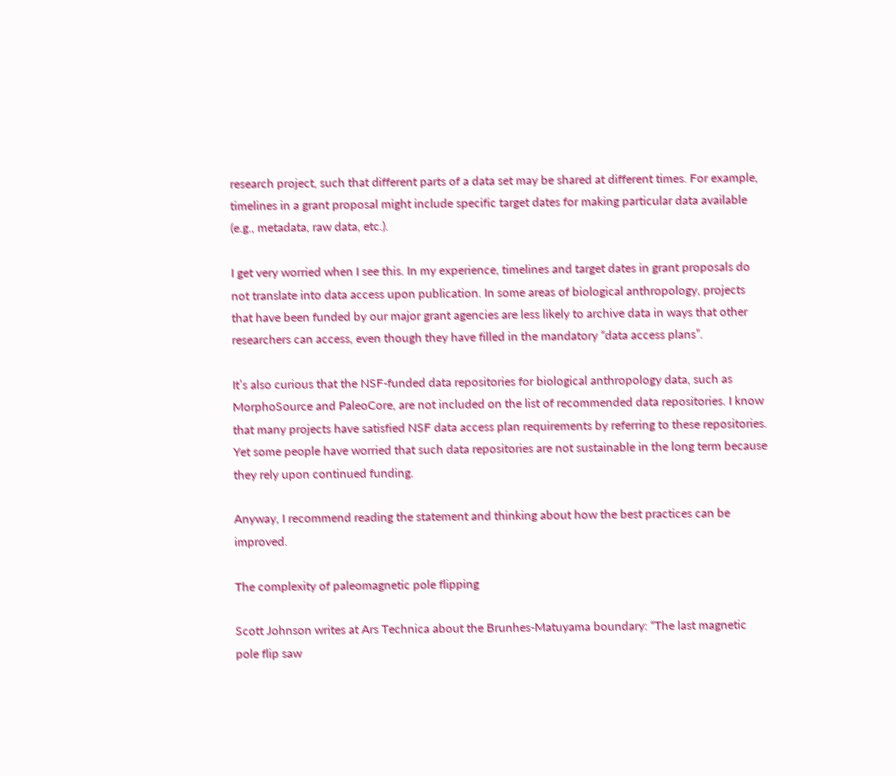research project, such that different parts of a data set may be shared at different times. For example, timelines in a grant proposal might include specific target dates for making particular data available (e.g., metadata, raw data, etc.).

I get very worried when I see this. In my experience, timelines and target dates in grant proposals do not translate into data access upon publication. In some areas of biological anthropology, projects that have been funded by our major grant agencies are less likely to archive data in ways that other researchers can access, even though they have filled in the mandatory “data access plans”.

It’s also curious that the NSF-funded data repositories for biological anthropology data, such as MorphoSource and PaleoCore, are not included on the list of recommended data repositories. I know that many projects have satisfied NSF data access plan requirements by referring to these repositories. Yet some people have worried that such data repositories are not sustainable in the long term because they rely upon continued funding.

Anyway, I recommend reading the statement and thinking about how the best practices can be improved.

The complexity of paleomagnetic pole flipping

Scott Johnson writes at Ars Technica about the Brunhes-Matuyama boundary: “The last magnetic pole flip saw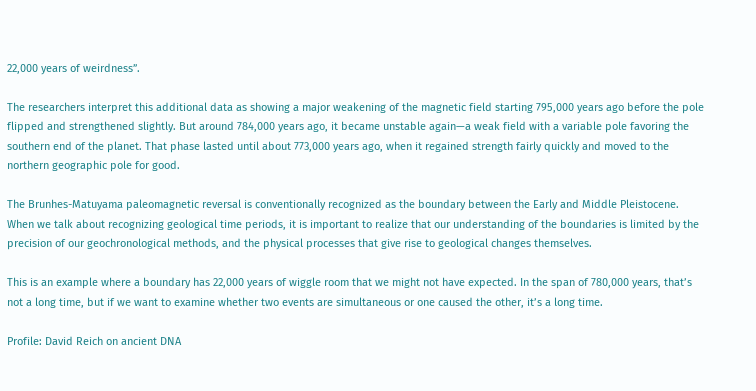22,000 years of weirdness”.

The researchers interpret this additional data as showing a major weakening of the magnetic field starting 795,000 years ago before the pole flipped and strengthened slightly. But around 784,000 years ago, it became unstable again—a weak field with a variable pole favoring the southern end of the planet. That phase lasted until about 773,000 years ago, when it regained strength fairly quickly and moved to the northern geographic pole for good.

The Brunhes-Matuyama paleomagnetic reversal is conventionally recognized as the boundary between the Early and Middle Pleistocene. When we talk about recognizing geological time periods, it is important to realize that our understanding of the boundaries is limited by the precision of our geochronological methods, and the physical processes that give rise to geological changes themselves.

This is an example where a boundary has 22,000 years of wiggle room that we might not have expected. In the span of 780,000 years, that’s not a long time, but if we want to examine whether two events are simultaneous or one caused the other, it’s a long time.

Profile: David Reich on ancient DNA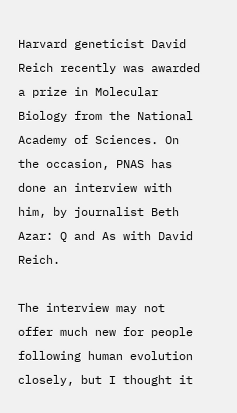Harvard geneticist David Reich recently was awarded a prize in Molecular Biology from the National Academy of Sciences. On the occasion, PNAS has done an interview with him, by journalist Beth Azar: Q and As with David Reich.

The interview may not offer much new for people following human evolution closely, but I thought it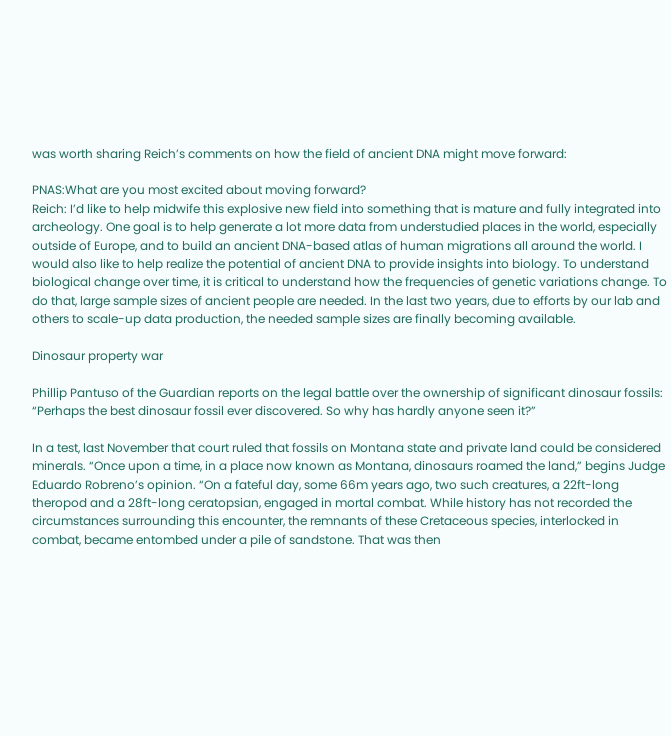was worth sharing Reich’s comments on how the field of ancient DNA might move forward:

PNAS:What are you most excited about moving forward?
Reich: I’d like to help midwife this explosive new field into something that is mature and fully integrated into archeology. One goal is to help generate a lot more data from understudied places in the world, especially outside of Europe, and to build an ancient DNA-based atlas of human migrations all around the world. I would also like to help realize the potential of ancient DNA to provide insights into biology. To understand biological change over time, it is critical to understand how the frequencies of genetic variations change. To do that, large sample sizes of ancient people are needed. In the last two years, due to efforts by our lab and others to scale-up data production, the needed sample sizes are finally becoming available.

Dinosaur property war

Phillip Pantuso of the Guardian reports on the legal battle over the ownership of significant dinosaur fossils: “Perhaps the best dinosaur fossil ever discovered. So why has hardly anyone seen it?”

In a test, last November that court ruled that fossils on Montana state and private land could be considered minerals. “Once upon a time, in a place now known as Montana, dinosaurs roamed the land,” begins Judge Eduardo Robreno’s opinion. “On a fateful day, some 66m years ago, two such creatures, a 22ft-long theropod and a 28ft-long ceratopsian, engaged in mortal combat. While history has not recorded the circumstances surrounding this encounter, the remnants of these Cretaceous species, interlocked in combat, became entombed under a pile of sandstone. That was then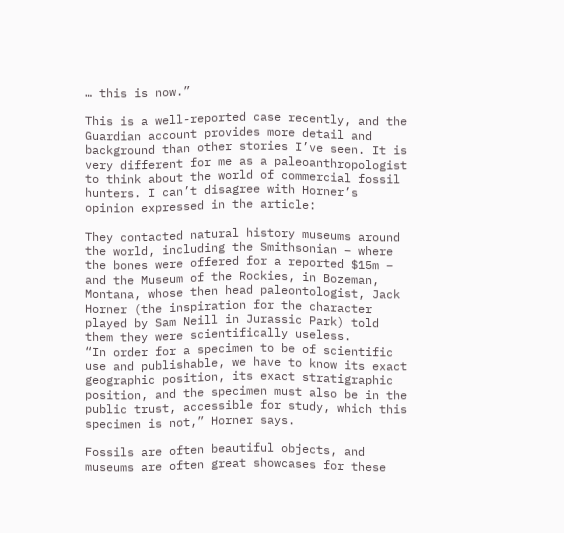… this is now.”

This is a well-reported case recently, and the Guardian account provides more detail and background than other stories I’ve seen. It is very different for me as a paleoanthropologist to think about the world of commercial fossil hunters. I can’t disagree with Horner’s opinion expressed in the article:

They contacted natural history museums around the world, including the Smithsonian – where the bones were offered for a reported $15m – and the Museum of the Rockies, in Bozeman, Montana, whose then head paleontologist, Jack Horner (the inspiration for the character played by Sam Neill in Jurassic Park) told them they were scientifically useless.
“In order for a specimen to be of scientific use and publishable, we have to know its exact geographic position, its exact stratigraphic position, and the specimen must also be in the public trust, accessible for study, which this specimen is not,” Horner says.

Fossils are often beautiful objects, and museums are often great showcases for these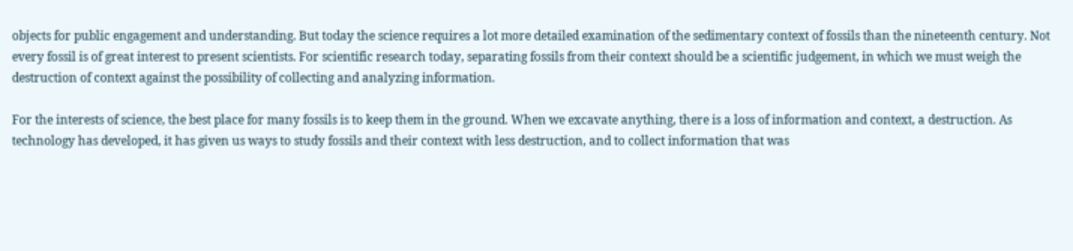objects for public engagement and understanding. But today the science requires a lot more detailed examination of the sedimentary context of fossils than the nineteenth century. Not every fossil is of great interest to present scientists. For scientific research today, separating fossils from their context should be a scientific judgement, in which we must weigh the destruction of context against the possibility of collecting and analyzing information.

For the interests of science, the best place for many fossils is to keep them in the ground. When we excavate anything, there is a loss of information and context, a destruction. As technology has developed, it has given us ways to study fossils and their context with less destruction, and to collect information that was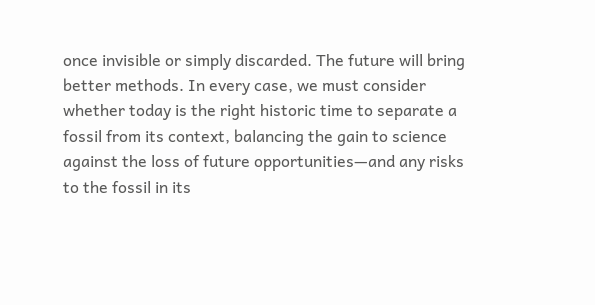once invisible or simply discarded. The future will bring better methods. In every case, we must consider whether today is the right historic time to separate a fossil from its context, balancing the gain to science against the loss of future opportunities—and any risks to the fossil in its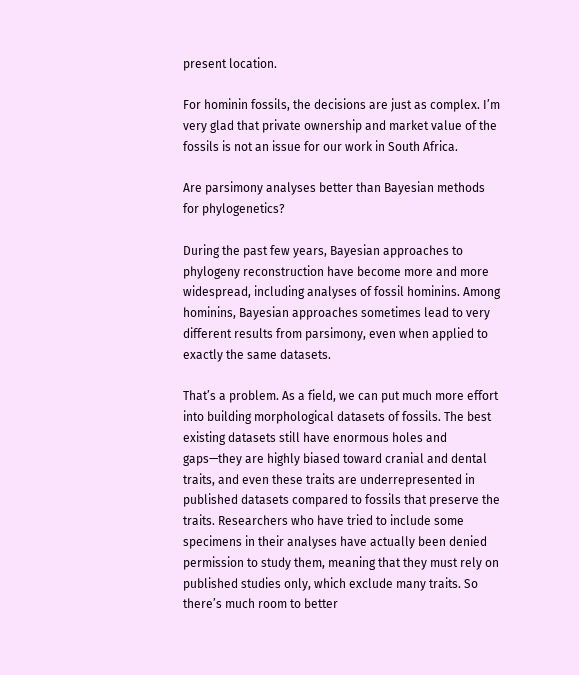present location.

For hominin fossils, the decisions are just as complex. I’m very glad that private ownership and market value of the fossils is not an issue for our work in South Africa.

Are parsimony analyses better than Bayesian methods for phylogenetics?

During the past few years, Bayesian approaches to phylogeny reconstruction have become more and more widespread, including analyses of fossil hominins. Among hominins, Bayesian approaches sometimes lead to very different results from parsimony, even when applied to exactly the same datasets.

That’s a problem. As a field, we can put much more effort into building morphological datasets of fossils. The best existing datasets still have enormous holes and gaps—they are highly biased toward cranial and dental traits, and even these traits are underrepresented in published datasets compared to fossils that preserve the traits. Researchers who have tried to include some specimens in their analyses have actually been denied permission to study them, meaning that they must rely on published studies only, which exclude many traits. So there’s much room to better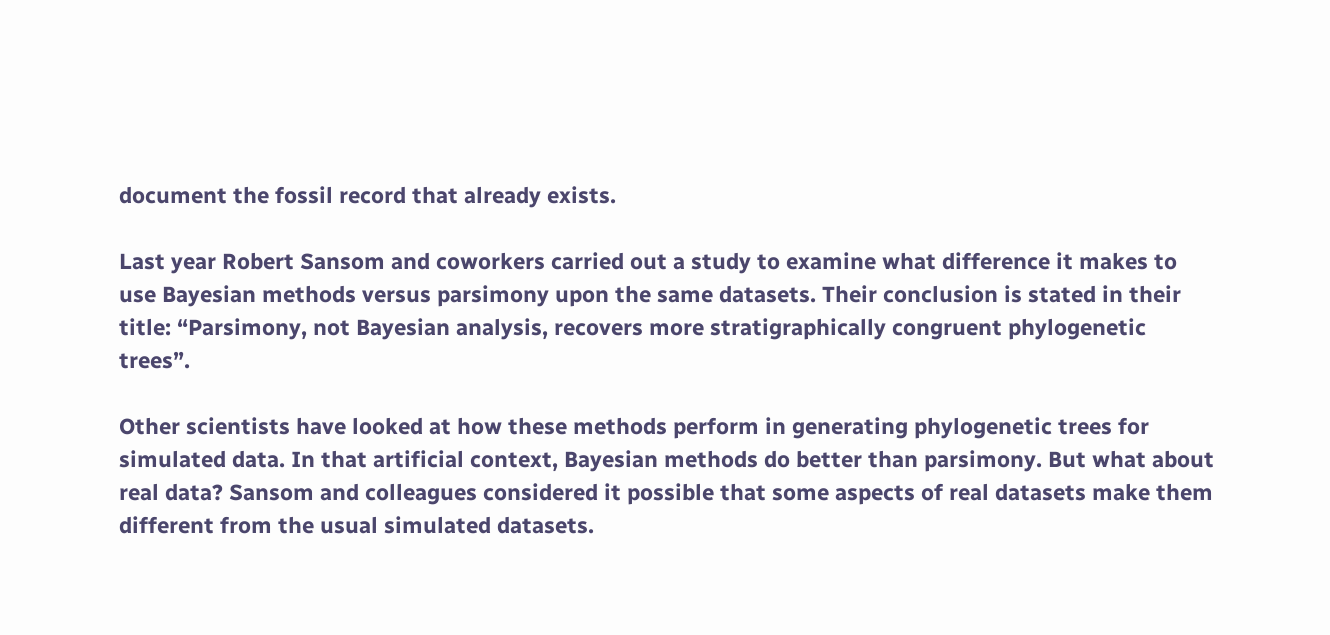document the fossil record that already exists.

Last year Robert Sansom and coworkers carried out a study to examine what difference it makes to use Bayesian methods versus parsimony upon the same datasets. Their conclusion is stated in their title: “Parsimony, not Bayesian analysis, recovers more stratigraphically congruent phylogenetic trees”.

Other scientists have looked at how these methods perform in generating phylogenetic trees for simulated data. In that artificial context, Bayesian methods do better than parsimony. But what about real data? Sansom and colleagues considered it possible that some aspects of real datasets make them different from the usual simulated datasets.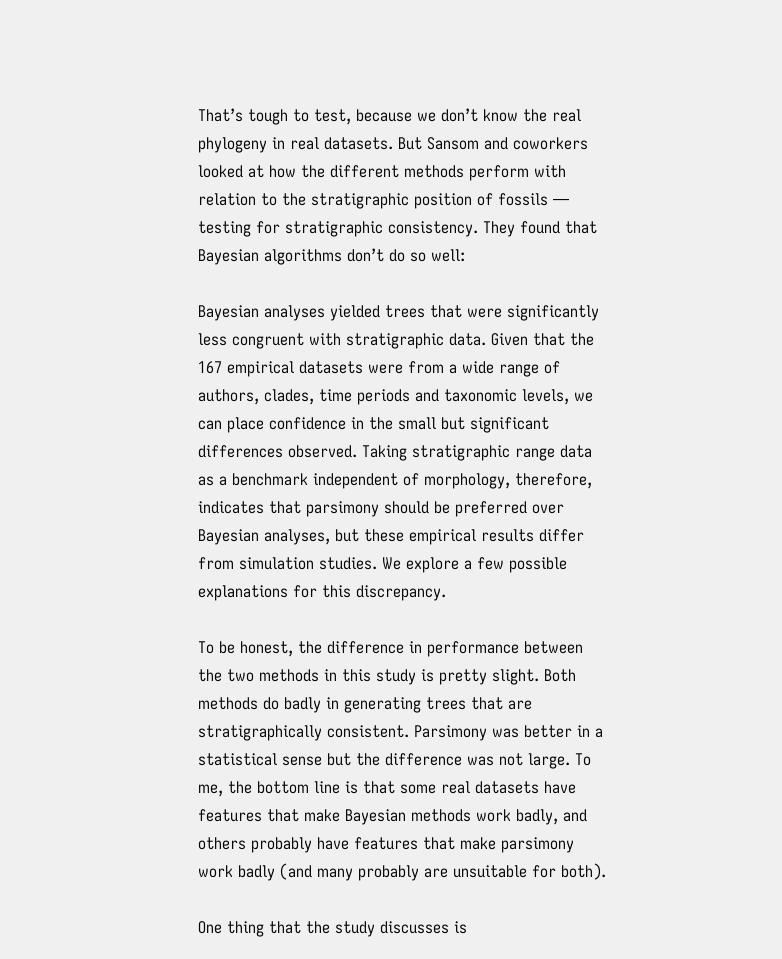That’s tough to test, because we don’t know the real phylogeny in real datasets. But Sansom and coworkers looked at how the different methods perform with relation to the stratigraphic position of fossils — testing for stratigraphic consistency. They found that Bayesian algorithms don’t do so well:

Bayesian analyses yielded trees that were significantly less congruent with stratigraphic data. Given that the 167 empirical datasets were from a wide range of authors, clades, time periods and taxonomic levels, we can place confidence in the small but significant differences observed. Taking stratigraphic range data as a benchmark independent of morphology, therefore, indicates that parsimony should be preferred over Bayesian analyses, but these empirical results differ from simulation studies. We explore a few possible explanations for this discrepancy.

To be honest, the difference in performance between the two methods in this study is pretty slight. Both methods do badly in generating trees that are stratigraphically consistent. Parsimony was better in a statistical sense but the difference was not large. To me, the bottom line is that some real datasets have features that make Bayesian methods work badly, and others probably have features that make parsimony work badly (and many probably are unsuitable for both).

One thing that the study discusses is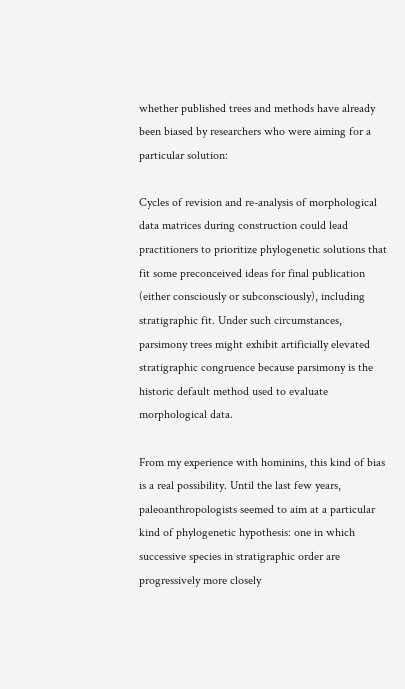whether published trees and methods have already been biased by researchers who were aiming for a particular solution:

Cycles of revision and re-analysis of morphological data matrices during construction could lead practitioners to prioritize phylogenetic solutions that fit some preconceived ideas for final publication (either consciously or subconsciously), including stratigraphic fit. Under such circumstances, parsimony trees might exhibit artificially elevated stratigraphic congruence because parsimony is the historic default method used to evaluate morphological data.

From my experience with hominins, this kind of bias is a real possibility. Until the last few years, paleoanthropologists seemed to aim at a particular kind of phylogenetic hypothesis: one in which successive species in stratigraphic order are progressively more closely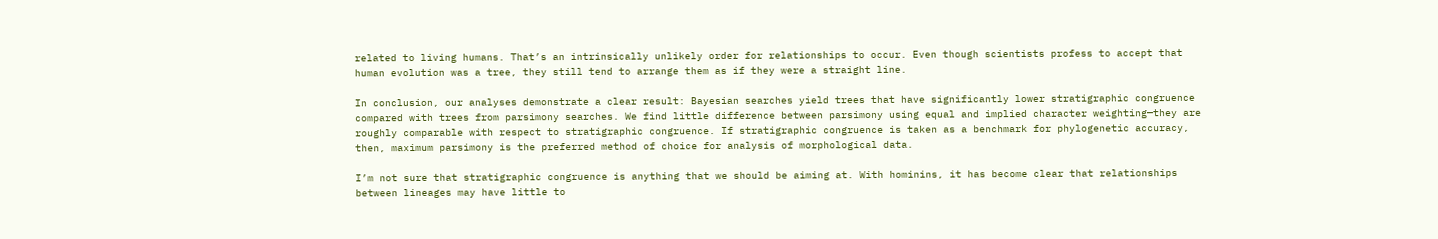related to living humans. That’s an intrinsically unlikely order for relationships to occur. Even though scientists profess to accept that human evolution was a tree, they still tend to arrange them as if they were a straight line.

In conclusion, our analyses demonstrate a clear result: Bayesian searches yield trees that have significantly lower stratigraphic congruence compared with trees from parsimony searches. We find little difference between parsimony using equal and implied character weighting—they are roughly comparable with respect to stratigraphic congruence. If stratigraphic congruence is taken as a benchmark for phylogenetic accuracy, then, maximum parsimony is the preferred method of choice for analysis of morphological data.

I’m not sure that stratigraphic congruence is anything that we should be aiming at. With hominins, it has become clear that relationships between lineages may have little to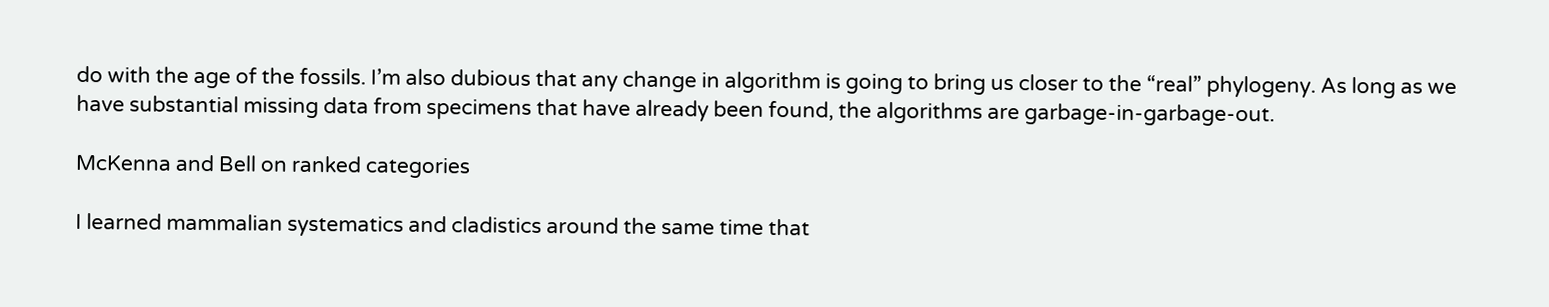do with the age of the fossils. I’m also dubious that any change in algorithm is going to bring us closer to the “real” phylogeny. As long as we have substantial missing data from specimens that have already been found, the algorithms are garbage-in-garbage-out.

McKenna and Bell on ranked categories

I learned mammalian systematics and cladistics around the same time that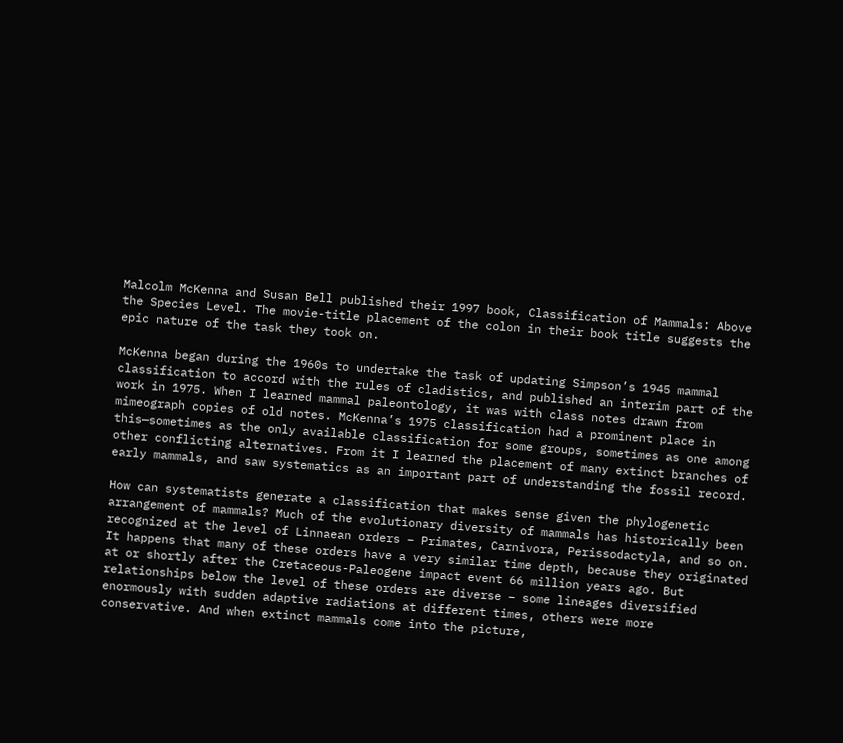Malcolm McKenna and Susan Bell published their 1997 book, Classification of Mammals: Above the Species Level. The movie-title placement of the colon in their book title suggests the epic nature of the task they took on.

McKenna began during the 1960s to undertake the task of updating Simpson’s 1945 mammal classification to accord with the rules of cladistics, and published an interim part of the work in 1975. When I learned mammal paleontology, it was with class notes drawn from mimeograph copies of old notes. McKenna’s 1975 classification had a prominent place in this—sometimes as the only available classification for some groups, sometimes as one among other conflicting alternatives. From it I learned the placement of many extinct branches of early mammals, and saw systematics as an important part of understanding the fossil record.

How can systematists generate a classification that makes sense given the phylogenetic arrangement of mammals? Much of the evolutionary diversity of mammals has historically been recognized at the level of Linnaean orders – Primates, Carnivora, Perissodactyla, and so on. It happens that many of these orders have a very similar time depth, because they originated at or shortly after the Cretaceous-Paleogene impact event 66 million years ago. But relationships below the level of these orders are diverse – some lineages diversified enormously with sudden adaptive radiations at different times, others were more conservative. And when extinct mammals come into the picture,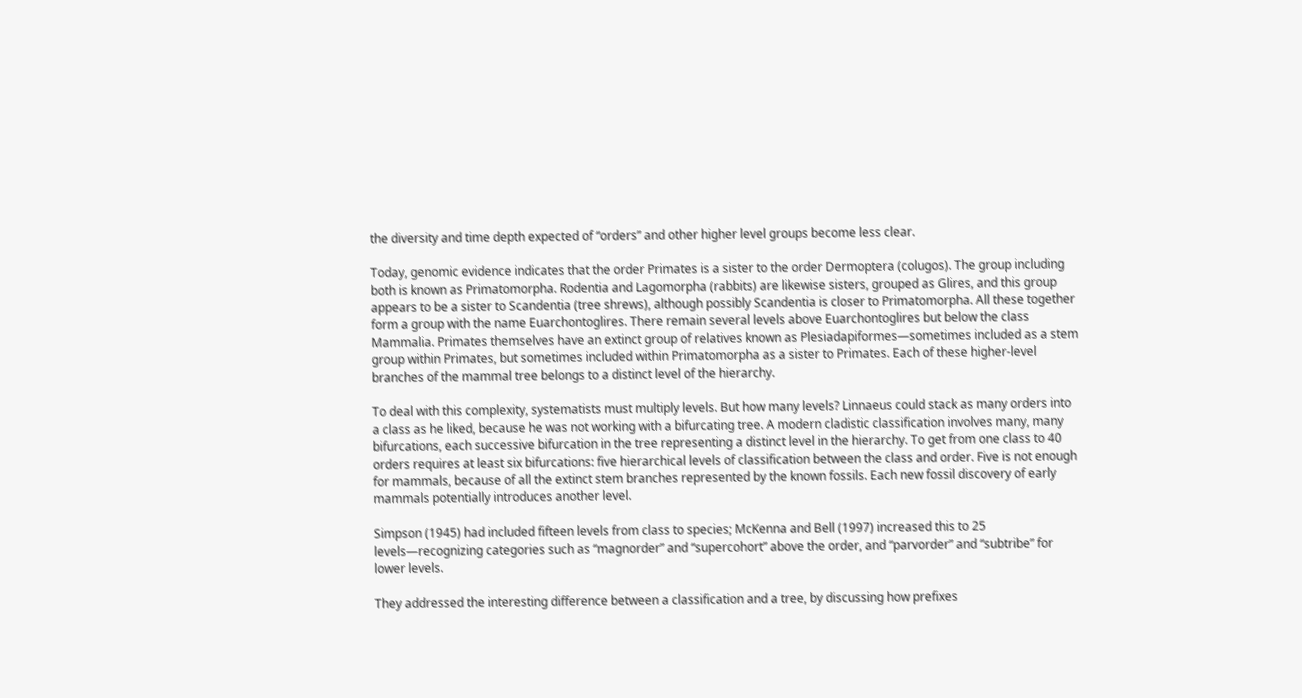the diversity and time depth expected of “orders” and other higher level groups become less clear.

Today, genomic evidence indicates that the order Primates is a sister to the order Dermoptera (colugos). The group including both is known as Primatomorpha. Rodentia and Lagomorpha (rabbits) are likewise sisters, grouped as Glires, and this group appears to be a sister to Scandentia (tree shrews), although possibly Scandentia is closer to Primatomorpha. All these together form a group with the name Euarchontoglires. There remain several levels above Euarchontoglires but below the class Mammalia. Primates themselves have an extinct group of relatives known as Plesiadapiformes—sometimes included as a stem group within Primates, but sometimes included within Primatomorpha as a sister to Primates. Each of these higher-level branches of the mammal tree belongs to a distinct level of the hierarchy.

To deal with this complexity, systematists must multiply levels. But how many levels? Linnaeus could stack as many orders into a class as he liked, because he was not working with a bifurcating tree. A modern cladistic classification involves many, many bifurcations, each successive bifurcation in the tree representing a distinct level in the hierarchy. To get from one class to 40 orders requires at least six bifurcations: five hierarchical levels of classification between the class and order. Five is not enough for mammals, because of all the extinct stem branches represented by the known fossils. Each new fossil discovery of early mammals potentially introduces another level.

Simpson (1945) had included fifteen levels from class to species; McKenna and Bell (1997) increased this to 25 levels—recognizing categories such as “magnorder” and “supercohort” above the order, and “parvorder” and “subtribe” for lower levels.

They addressed the interesting difference between a classification and a tree, by discussing how prefixes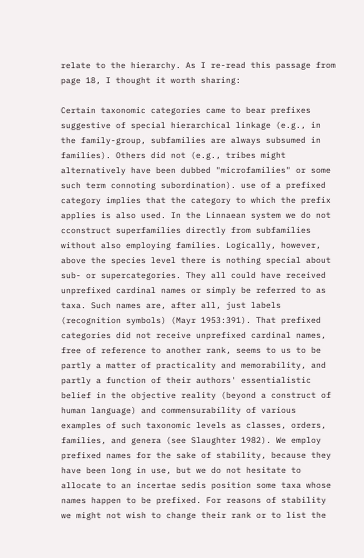relate to the hierarchy. As I re-read this passage from page 18, I thought it worth sharing:

Certain taxonomic categories came to bear prefixes suggestive of special hierarchical linkage (e.g., in the family-group, subfamilies are always subsumed in families). Others did not (e.g., tribes might alternatively have been dubbed "microfamilies" or some such term connoting subordination). use of a prefixed category implies that the category to which the prefix applies is also used. In the Linnaean system we do not cconstruct superfamilies directly from subfamilies without also employing families. Logically, however, above the species level there is nothing special about sub- or supercategories. They all could have received unprefixed cardinal names or simply be referred to as taxa. Such names are, after all, just labels (recognition symbols) (Mayr 1953:391). That prefixed categories did not receive unprefixed cardinal names, free of reference to another rank, seems to us to be partly a matter of practicality and memorability, and partly a function of their authors' essentialistic belief in the objective reality (beyond a construct of human language) and commensurability of various examples of such taxonomic levels as classes, orders, families, and genera (see Slaughter 1982). We employ prefixed names for the sake of stability, because they have been long in use, but we do not hesitate to allocate to an incertae sedis position some taxa whose names happen to be prefixed. For reasons of stability we might not wish to change their rank or to list the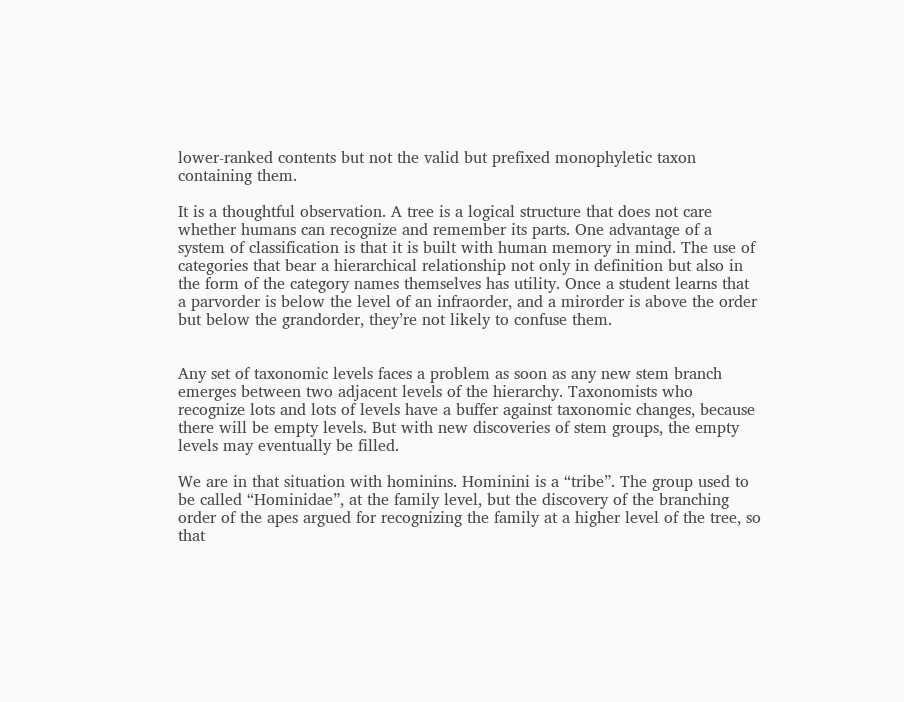lower-ranked contents but not the valid but prefixed monophyletic taxon containing them.

It is a thoughtful observation. A tree is a logical structure that does not care whether humans can recognize and remember its parts. One advantage of a system of classification is that it is built with human memory in mind. The use of categories that bear a hierarchical relationship not only in definition but also in the form of the category names themselves has utility. Once a student learns that a parvorder is below the level of an infraorder, and a mirorder is above the order but below the grandorder, they’re not likely to confuse them.


Any set of taxonomic levels faces a problem as soon as any new stem branch emerges between two adjacent levels of the hierarchy. Taxonomists who recognize lots and lots of levels have a buffer against taxonomic changes, because there will be empty levels. But with new discoveries of stem groups, the empty levels may eventually be filled.

We are in that situation with hominins. Hominini is a “tribe”. The group used to be called “Hominidae”, at the family level, but the discovery of the branching order of the apes argued for recognizing the family at a higher level of the tree, so that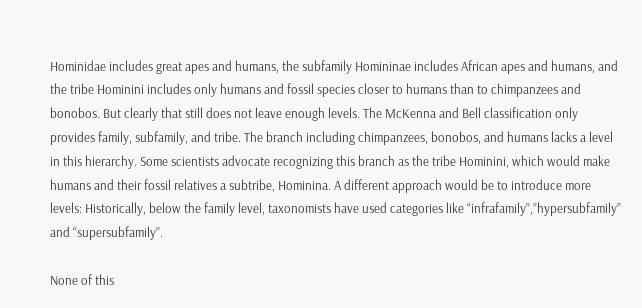Hominidae includes great apes and humans, the subfamily Homininae includes African apes and humans, and the tribe Hominini includes only humans and fossil species closer to humans than to chimpanzees and bonobos. But clearly that still does not leave enough levels. The McKenna and Bell classification only provides family, subfamily, and tribe. The branch including chimpanzees, bonobos, and humans lacks a level in this hierarchy. Some scientists advocate recognizing this branch as the tribe Hominini, which would make humans and their fossil relatives a subtribe, Hominina. A different approach would be to introduce more levels: Historically, below the family level, taxonomists have used categories like “infrafamily”,”hypersubfamily” and “supersubfamily”.

None of this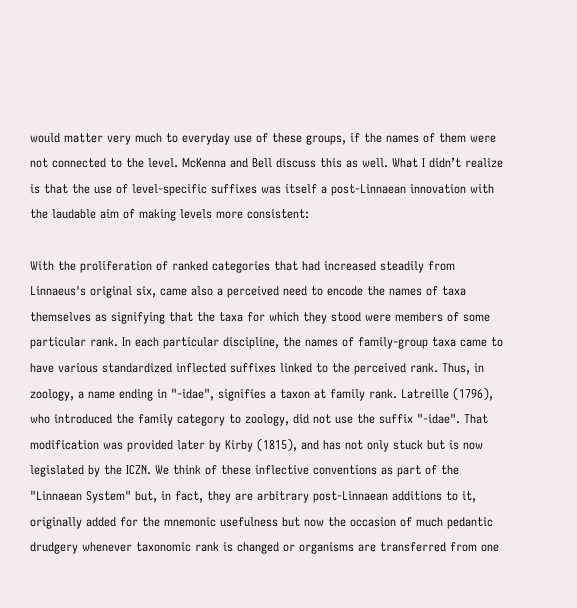would matter very much to everyday use of these groups, if the names of them were not connected to the level. McKenna and Bell discuss this as well. What I didn’t realize is that the use of level-specific suffixes was itself a post-Linnaean innovation with the laudable aim of making levels more consistent:

With the proliferation of ranked categories that had increased steadily from Linnaeus's original six, came also a perceived need to encode the names of taxa themselves as signifying that the taxa for which they stood were members of some particular rank. In each particular discipline, the names of family-group taxa came to have various standardized inflected suffixes linked to the perceived rank. Thus, in zoology, a name ending in "-idae", signifies a taxon at family rank. Latreille (1796), who introduced the family category to zoology, did not use the suffix "-idae". That modification was provided later by Kirby (1815), and has not only stuck but is now legislated by the ICZN. We think of these inflective conventions as part of the "Linnaean System" but, in fact, they are arbitrary post-Linnaean additions to it, originally added for the mnemonic usefulness but now the occasion of much pedantic drudgery whenever taxonomic rank is changed or organisms are transferred from one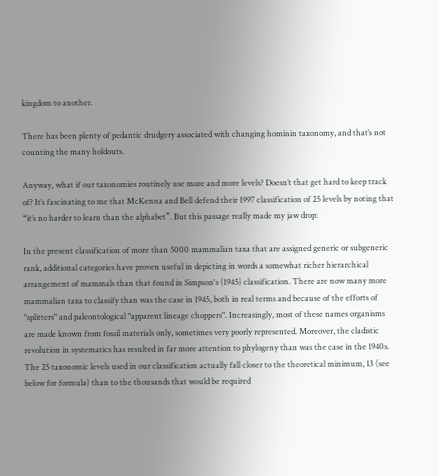kingdom to another.

There has been plenty of pedantic drudgery associated with changing hominin taxonomy, and that’s not counting the many holdouts.

Anyway, what if our taxonomies routinely use more and more levels? Doesn’t that get hard to keep track of? It’s fascinating to me that McKenna and Bell defend their 1997 classification of 25 levels by noting that “it’s no harder to learn than the alphabet”. But this passage really made my jaw drop:

In the present classification of more than 5000 mammalian taxa that are assigned generic or subgeneric rank, additional categories have proven useful in depicting in words a somewhat richer hierarchical arrangement of mammals than that found in Simpson's (1945) classification. There are now many more mammalian taxa to classify than was the case in 1945, both in real terms and because of the efforts of "splitters" and paleontological "apparent lineage choppers". Increasingly, most of these names organisms are made known from fossil materials only, sometimes very poorly represented. Moreover, the cladistic revolution in systematics has resulted in far more attention to phylogeny than was the case in the 1940s. The 25 taxonomic levels used in our classification actually fall closer to the theoretical minimum, 13 (see below for formula) than to the thousands that would be required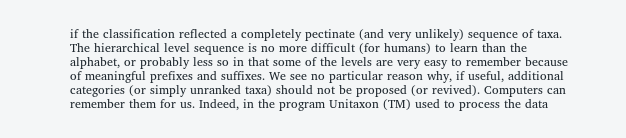if the classification reflected a completely pectinate (and very unlikely) sequence of taxa. The hierarchical level sequence is no more difficult (for humans) to learn than the alphabet, or probably less so in that some of the levels are very easy to remember because of meaningful prefixes and suffixes. We see no particular reason why, if useful, additional categories (or simply unranked taxa) should not be proposed (or revived). Computers can remember them for us. Indeed, in the program Unitaxon (TM) used to process the data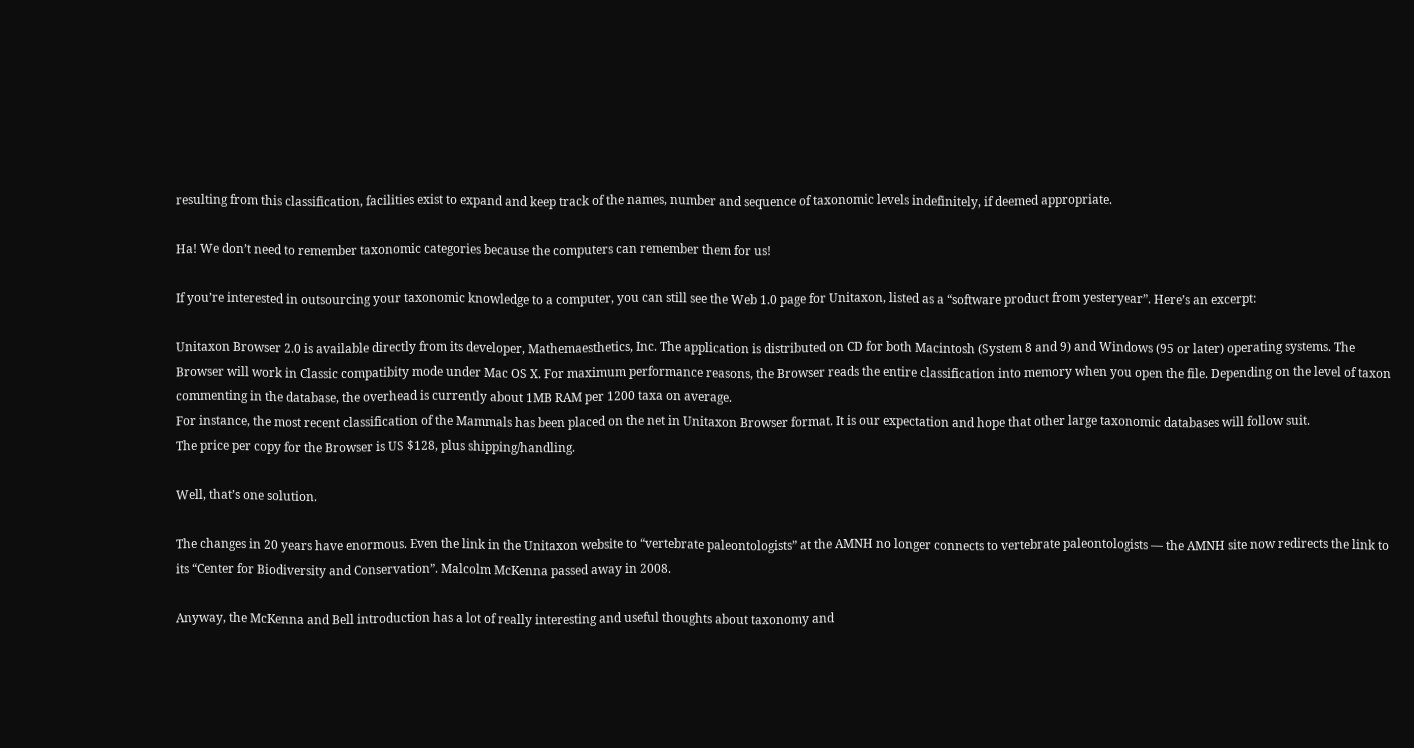resulting from this classification, facilities exist to expand and keep track of the names, number and sequence of taxonomic levels indefinitely, if deemed appropriate.

Ha! We don’t need to remember taxonomic categories because the computers can remember them for us!

If you’re interested in outsourcing your taxonomic knowledge to a computer, you can still see the Web 1.0 page for Unitaxon, listed as a “software product from yesteryear”. Here’s an excerpt:

Unitaxon Browser 2.0 is available directly from its developer, Mathemaesthetics, Inc. The application is distributed on CD for both Macintosh (System 8 and 9) and Windows (95 or later) operating systems. The Browser will work in Classic compatibity mode under Mac OS X. For maximum performance reasons, the Browser reads the entire classification into memory when you open the file. Depending on the level of taxon commenting in the database, the overhead is currently about 1MB RAM per 1200 taxa on average.
For instance, the most recent classification of the Mammals has been placed on the net in Unitaxon Browser format. It is our expectation and hope that other large taxonomic databases will follow suit.
The price per copy for the Browser is US $128, plus shipping/handling.

Well, that’s one solution.

The changes in 20 years have enormous. Even the link in the Unitaxon website to “vertebrate paleontologists” at the AMNH no longer connects to vertebrate paleontologists — the AMNH site now redirects the link to its “Center for Biodiversity and Conservation”. Malcolm McKenna passed away in 2008.

Anyway, the McKenna and Bell introduction has a lot of really interesting and useful thoughts about taxonomy and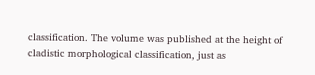classification. The volume was published at the height of cladistic morphological classification, just as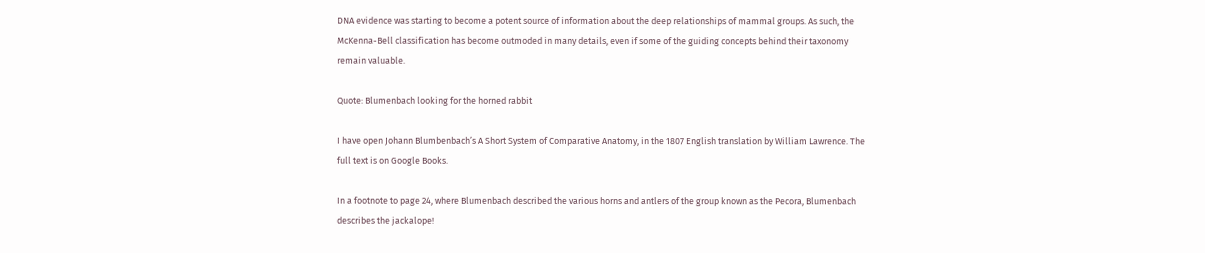DNA evidence was starting to become a potent source of information about the deep relationships of mammal groups. As such, the McKenna-Bell classification has become outmoded in many details, even if some of the guiding concepts behind their taxonomy remain valuable.

Quote: Blumenbach looking for the horned rabbit

I have open Johann Blumbenbach’s A Short System of Comparative Anatomy, in the 1807 English translation by William Lawrence. The full text is on Google Books.

In a footnote to page 24, where Blumenbach described the various horns and antlers of the group known as the Pecora, Blumenbach describes the jackalope!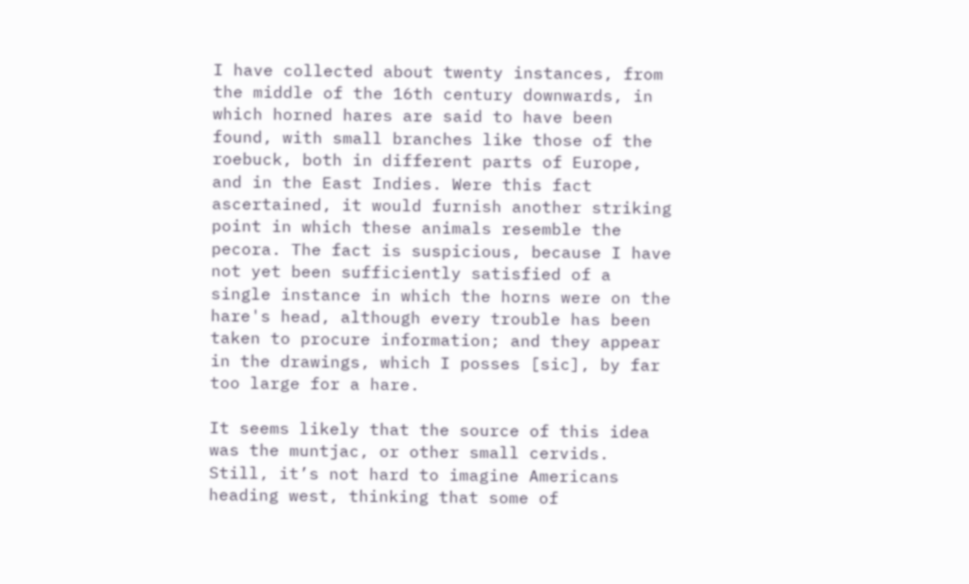I have collected about twenty instances, from the middle of the 16th century downwards, in which horned hares are said to have been found, with small branches like those of the roebuck, both in different parts of Europe, and in the East Indies. Were this fact ascertained, it would furnish another striking point in which these animals resemble the pecora. The fact is suspicious, because I have not yet been sufficiently satisfied of a single instance in which the horns were on the hare's head, although every trouble has been taken to procure information; and they appear in the drawings, which I posses [sic], by far too large for a hare.

It seems likely that the source of this idea was the muntjac, or other small cervids. Still, it’s not hard to imagine Americans heading west, thinking that some of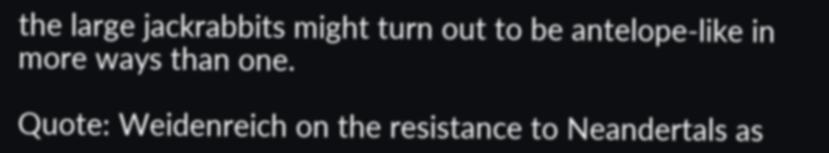the large jackrabbits might turn out to be antelope-like in more ways than one.

Quote: Weidenreich on the resistance to Neandertals as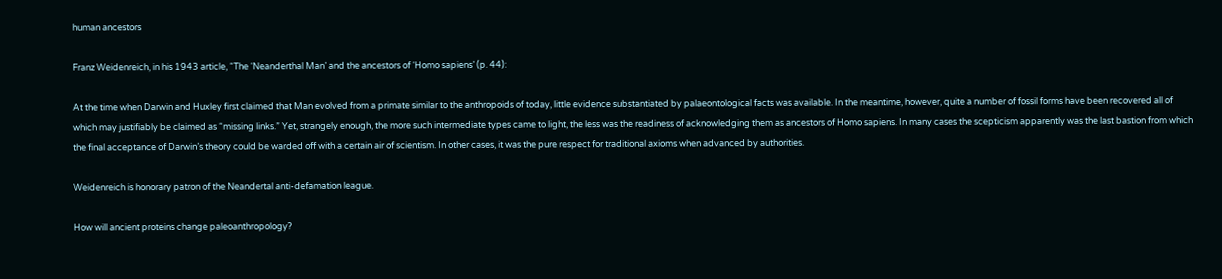human ancestors

Franz Weidenreich, in his 1943 article, “The ‘Neanderthal Man’ and the ancestors of ‘Homo sapiens’ (p. 44):

At the time when Darwin and Huxley first claimed that Man evolved from a primate similar to the anthropoids of today, little evidence substantiated by palaeontological facts was available. In the meantime, however, quite a number of fossil forms have been recovered all of which may justifiably be claimed as “missing links.” Yet, strangely enough, the more such intermediate types came to light, the less was the readiness of acknowledging them as ancestors of Homo sapiens. In many cases the scepticism apparently was the last bastion from which the final acceptance of Darwin’s theory could be warded off with a certain air of scientism. In other cases, it was the pure respect for traditional axioms when advanced by authorities.

Weidenreich is honorary patron of the Neandertal anti-defamation league.

How will ancient proteins change paleoanthropology?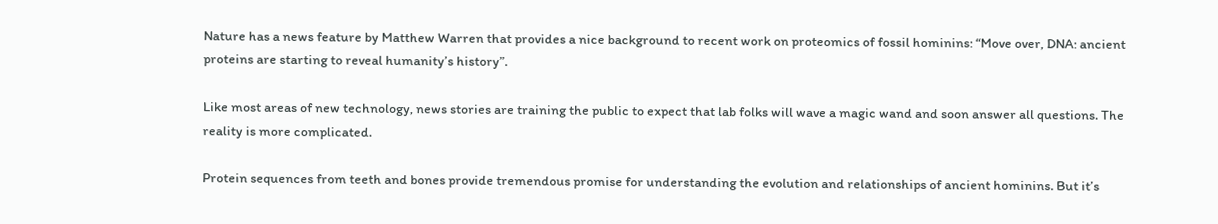Nature has a news feature by Matthew Warren that provides a nice background to recent work on proteomics of fossil hominins: “Move over, DNA: ancient proteins are starting to reveal humanity’s history”.

Like most areas of new technology, news stories are training the public to expect that lab folks will wave a magic wand and soon answer all questions. The reality is more complicated.

Protein sequences from teeth and bones provide tremendous promise for understanding the evolution and relationships of ancient hominins. But it’s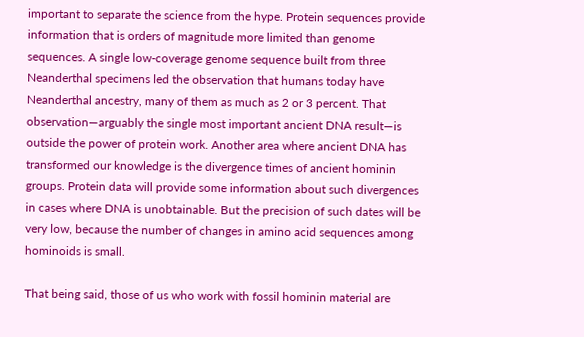important to separate the science from the hype. Protein sequences provide information that is orders of magnitude more limited than genome sequences. A single low-coverage genome sequence built from three Neanderthal specimens led the observation that humans today have Neanderthal ancestry, many of them as much as 2 or 3 percent. That observation—arguably the single most important ancient DNA result—is outside the power of protein work. Another area where ancient DNA has transformed our knowledge is the divergence times of ancient hominin groups. Protein data will provide some information about such divergences in cases where DNA is unobtainable. But the precision of such dates will be very low, because the number of changes in amino acid sequences among hominoids is small.

That being said, those of us who work with fossil hominin material are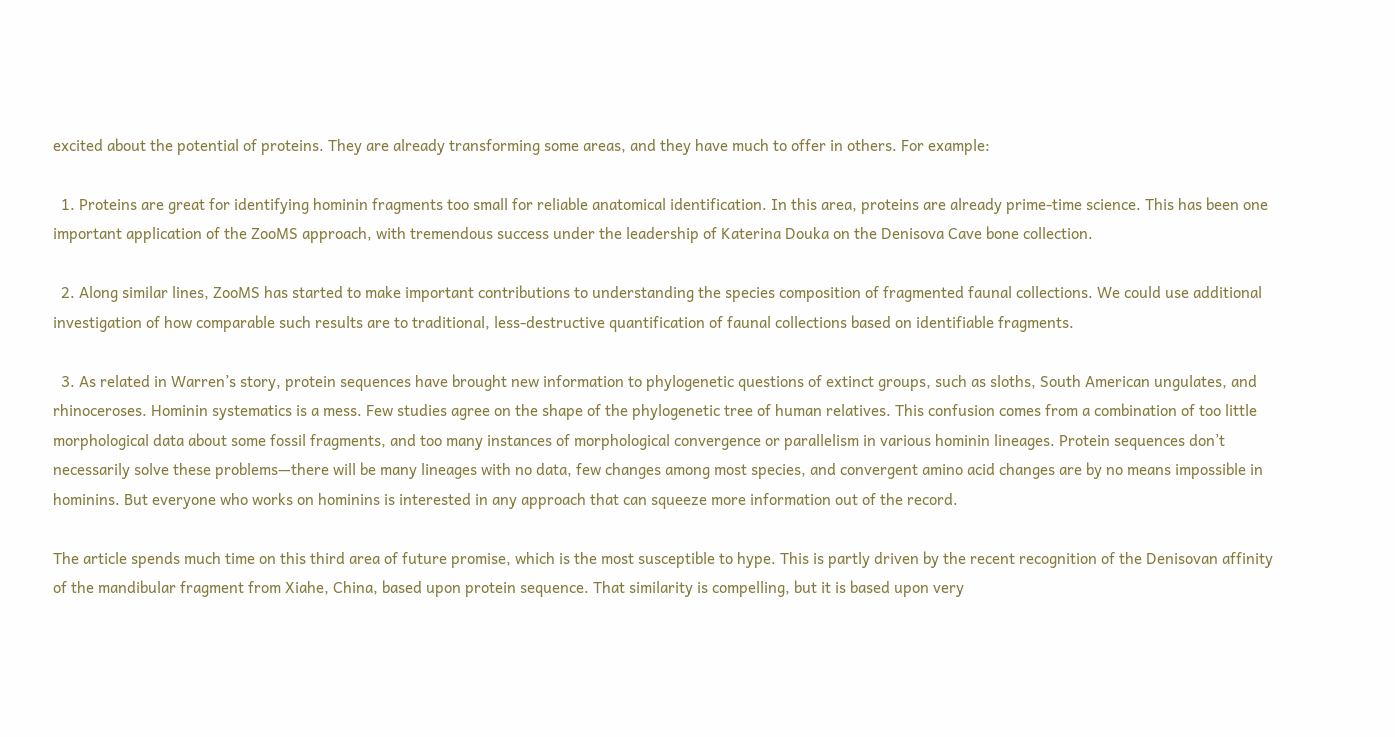excited about the potential of proteins. They are already transforming some areas, and they have much to offer in others. For example:

  1. Proteins are great for identifying hominin fragments too small for reliable anatomical identification. In this area, proteins are already prime-time science. This has been one important application of the ZooMS approach, with tremendous success under the leadership of Katerina Douka on the Denisova Cave bone collection.

  2. Along similar lines, ZooMS has started to make important contributions to understanding the species composition of fragmented faunal collections. We could use additional investigation of how comparable such results are to traditional, less-destructive quantification of faunal collections based on identifiable fragments.

  3. As related in Warren’s story, protein sequences have brought new information to phylogenetic questions of extinct groups, such as sloths, South American ungulates, and rhinoceroses. Hominin systematics is a mess. Few studies agree on the shape of the phylogenetic tree of human relatives. This confusion comes from a combination of too little morphological data about some fossil fragments, and too many instances of morphological convergence or parallelism in various hominin lineages. Protein sequences don’t necessarily solve these problems—there will be many lineages with no data, few changes among most species, and convergent amino acid changes are by no means impossible in hominins. But everyone who works on hominins is interested in any approach that can squeeze more information out of the record.

The article spends much time on this third area of future promise, which is the most susceptible to hype. This is partly driven by the recent recognition of the Denisovan affinity of the mandibular fragment from Xiahe, China, based upon protein sequence. That similarity is compelling, but it is based upon very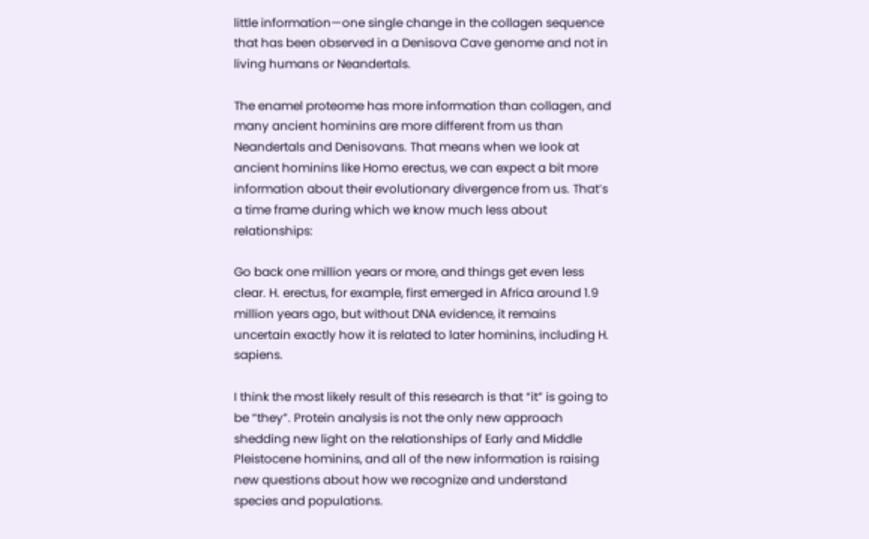little information—one single change in the collagen sequence that has been observed in a Denisova Cave genome and not in living humans or Neandertals.

The enamel proteome has more information than collagen, and many ancient hominins are more different from us than Neandertals and Denisovans. That means when we look at ancient hominins like Homo erectus, we can expect a bit more information about their evolutionary divergence from us. That’s a time frame during which we know much less about relationships:

Go back one million years or more, and things get even less clear. H. erectus, for example, first emerged in Africa around 1.9 million years ago, but without DNA evidence, it remains uncertain exactly how it is related to later hominins, including H. sapiens.

I think the most likely result of this research is that “it” is going to be “they”. Protein analysis is not the only new approach shedding new light on the relationships of Early and Middle Pleistocene hominins, and all of the new information is raising new questions about how we recognize and understand species and populations.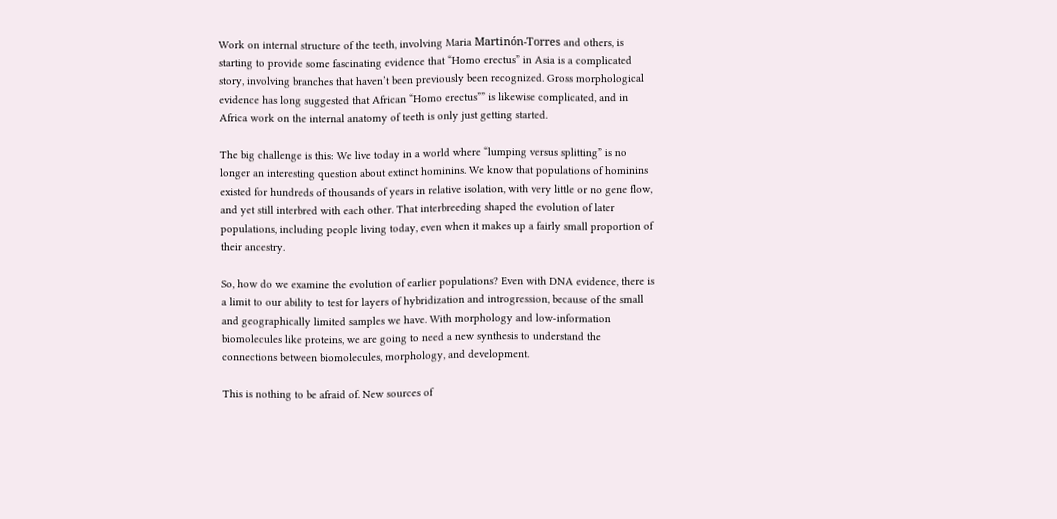Work on internal structure of the teeth, involving Maria Martinón-Torres and others, is starting to provide some fascinating evidence that “Homo erectus” in Asia is a complicated story, involving branches that haven’t been previously been recognized. Gross morphological evidence has long suggested that African “Homo erectus”” is likewise complicated, and in Africa work on the internal anatomy of teeth is only just getting started.

The big challenge is this: We live today in a world where “lumping versus splitting” is no longer an interesting question about extinct hominins. We know that populations of hominins existed for hundreds of thousands of years in relative isolation, with very little or no gene flow, and yet still interbred with each other. That interbreeding shaped the evolution of later populations, including people living today, even when it makes up a fairly small proportion of their ancestry.

So, how do we examine the evolution of earlier populations? Even with DNA evidence, there is a limit to our ability to test for layers of hybridization and introgression, because of the small and geographically limited samples we have. With morphology and low-information biomolecules like proteins, we are going to need a new synthesis to understand the connections between biomolecules, morphology, and development.

This is nothing to be afraid of. New sources of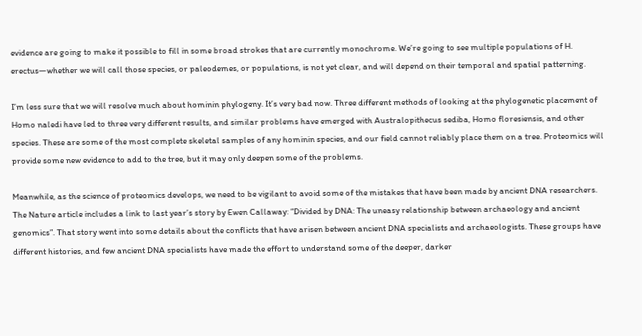evidence are going to make it possible to fill in some broad strokes that are currently monochrome. We’re going to see multiple populations of H. erectus—whether we will call those species, or paleodemes, or populations, is not yet clear, and will depend on their temporal and spatial patterning.

I’m less sure that we will resolve much about hominin phylogeny. It’s very bad now. Three different methods of looking at the phylogenetic placement of Homo naledi have led to three very different results, and similar problems have emerged with Australopithecus sediba, Homo floresiensis, and other species. These are some of the most complete skeletal samples of any hominin species, and our field cannot reliably place them on a tree. Proteomics will provide some new evidence to add to the tree, but it may only deepen some of the problems.

Meanwhile, as the science of proteomics develops, we need to be vigilant to avoid some of the mistakes that have been made by ancient DNA researchers. The Nature article includes a link to last year’s story by Ewen Callaway: “Divided by DNA: The uneasy relationship between archaeology and ancient genomics”. That story went into some details about the conflicts that have arisen between ancient DNA specialists and archaeologists. These groups have different histories, and few ancient DNA specialists have made the effort to understand some of the deeper, darker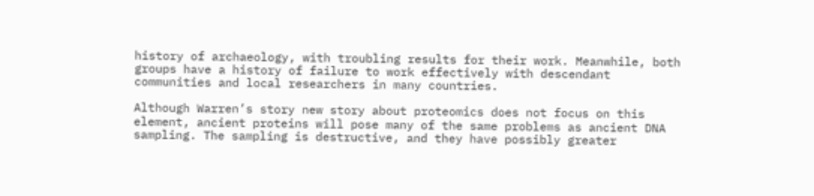history of archaeology, with troubling results for their work. Meanwhile, both groups have a history of failure to work effectively with descendant communities and local researchers in many countries.

Although Warren’s story new story about proteomics does not focus on this element, ancient proteins will pose many of the same problems as ancient DNA sampling. The sampling is destructive, and they have possibly greater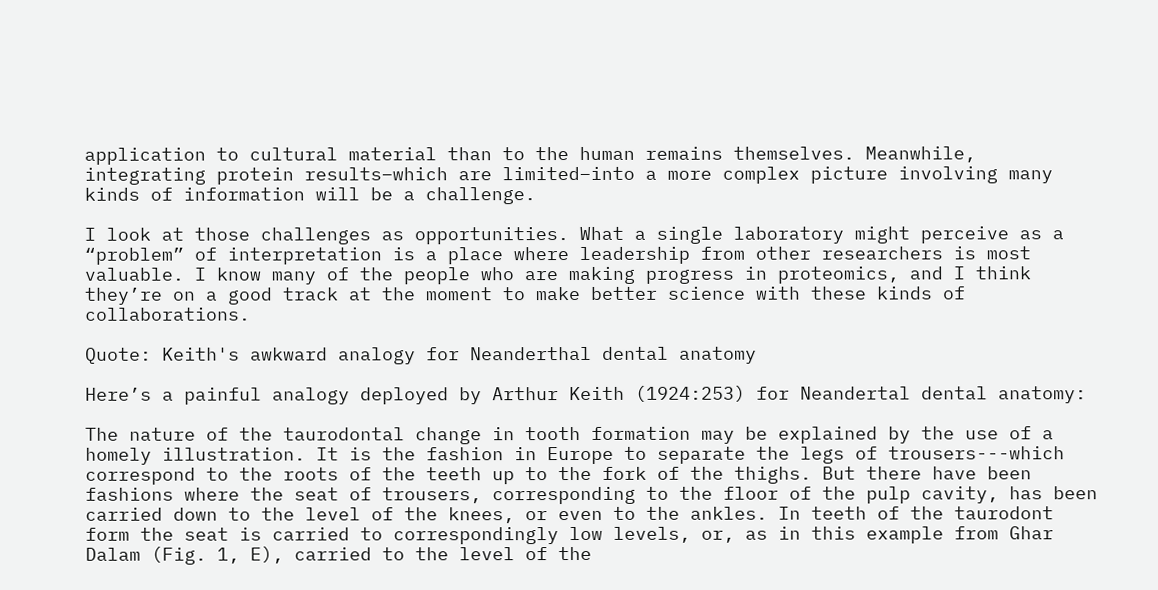application to cultural material than to the human remains themselves. Meanwhile, integrating protein results–which are limited–into a more complex picture involving many kinds of information will be a challenge.

I look at those challenges as opportunities. What a single laboratory might perceive as a “problem” of interpretation is a place where leadership from other researchers is most valuable. I know many of the people who are making progress in proteomics, and I think they’re on a good track at the moment to make better science with these kinds of collaborations.

Quote: Keith's awkward analogy for Neanderthal dental anatomy

Here’s a painful analogy deployed by Arthur Keith (1924:253) for Neandertal dental anatomy:

The nature of the taurodontal change in tooth formation may be explained by the use of a homely illustration. It is the fashion in Europe to separate the legs of trousers---which correspond to the roots of the teeth up to the fork of the thighs. But there have been fashions where the seat of trousers, corresponding to the floor of the pulp cavity, has been carried down to the level of the knees, or even to the ankles. In teeth of the taurodont form the seat is carried to correspondingly low levels, or, as in this example from Ghar Dalam (Fig. 1, E), carried to the level of the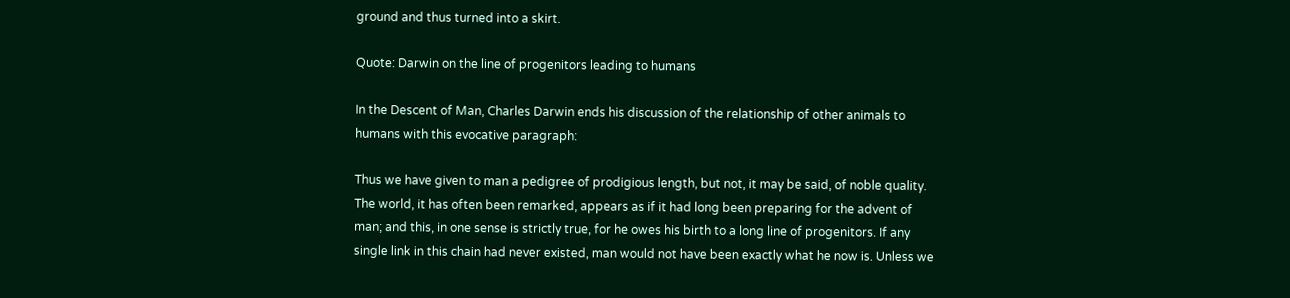ground and thus turned into a skirt.

Quote: Darwin on the line of progenitors leading to humans

In the Descent of Man, Charles Darwin ends his discussion of the relationship of other animals to humans with this evocative paragraph:

Thus we have given to man a pedigree of prodigious length, but not, it may be said, of noble quality. The world, it has often been remarked, appears as if it had long been preparing for the advent of man; and this, in one sense is strictly true, for he owes his birth to a long line of progenitors. If any single link in this chain had never existed, man would not have been exactly what he now is. Unless we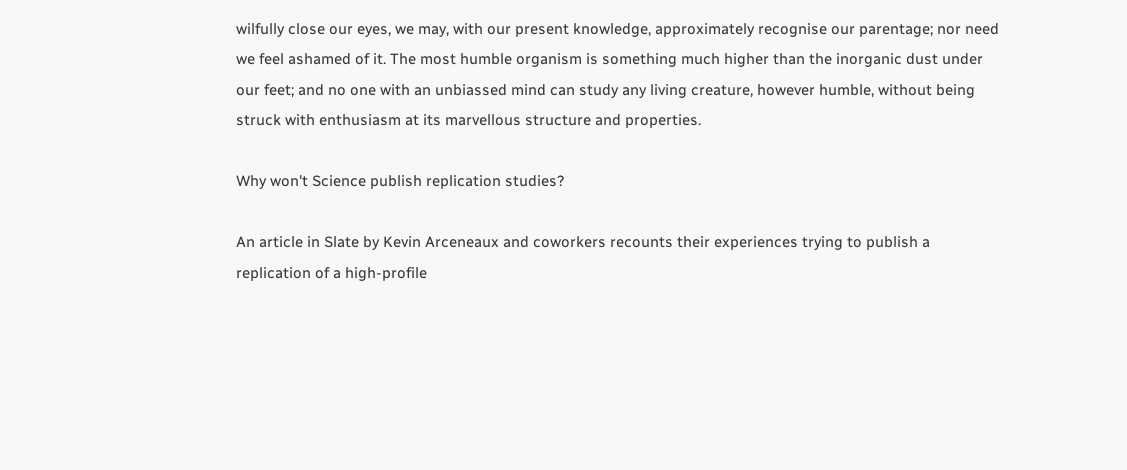wilfully close our eyes, we may, with our present knowledge, approximately recognise our parentage; nor need we feel ashamed of it. The most humble organism is something much higher than the inorganic dust under our feet; and no one with an unbiassed mind can study any living creature, however humble, without being struck with enthusiasm at its marvellous structure and properties.

Why won't Science publish replication studies?

An article in Slate by Kevin Arceneaux and coworkers recounts their experiences trying to publish a replication of a high-profile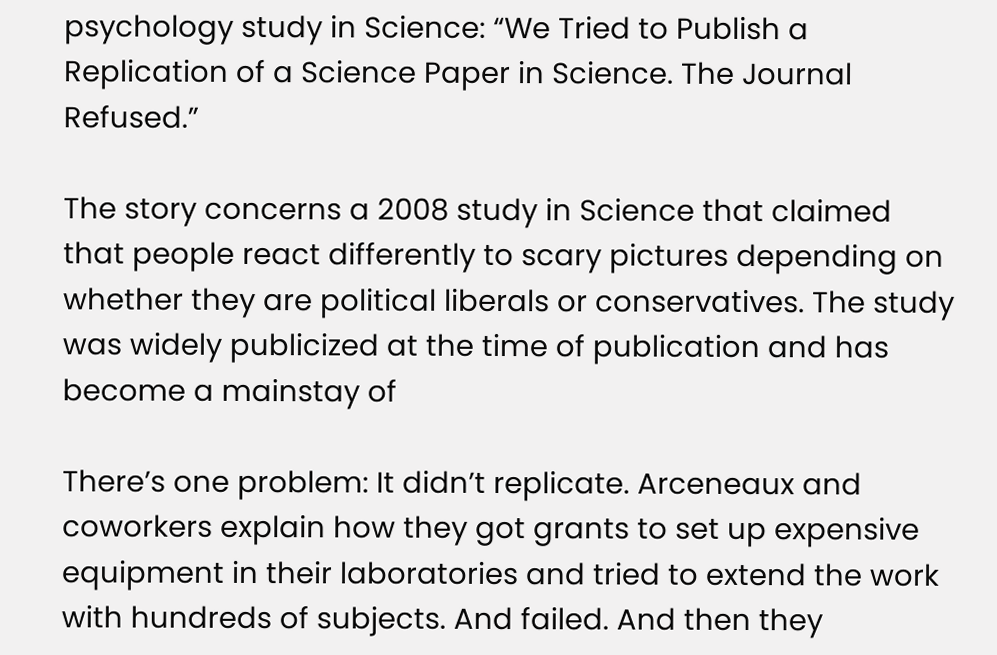psychology study in Science: “We Tried to Publish a Replication of a Science Paper in Science. The Journal Refused.”

The story concerns a 2008 study in Science that claimed that people react differently to scary pictures depending on whether they are political liberals or conservatives. The study was widely publicized at the time of publication and has become a mainstay of

There’s one problem: It didn’t replicate. Arceneaux and coworkers explain how they got grants to set up expensive equipment in their laboratories and tried to extend the work with hundreds of subjects. And failed. And then they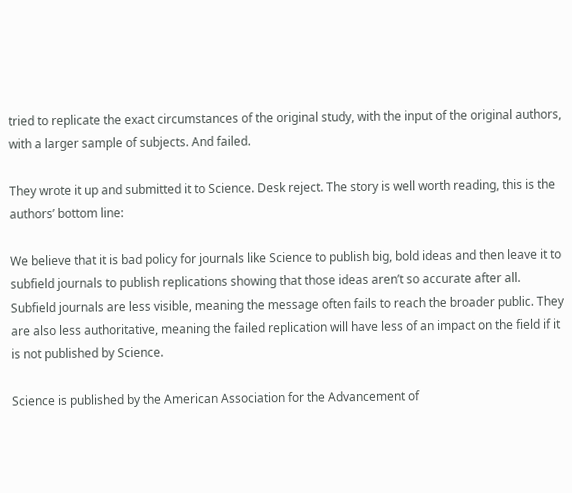tried to replicate the exact circumstances of the original study, with the input of the original authors, with a larger sample of subjects. And failed.

They wrote it up and submitted it to Science. Desk reject. The story is well worth reading, this is the authors’ bottom line:

We believe that it is bad policy for journals like Science to publish big, bold ideas and then leave it to subfield journals to publish replications showing that those ideas aren’t so accurate after all. Subfield journals are less visible, meaning the message often fails to reach the broader public. They are also less authoritative, meaning the failed replication will have less of an impact on the field if it is not published by Science.

Science is published by the American Association for the Advancement of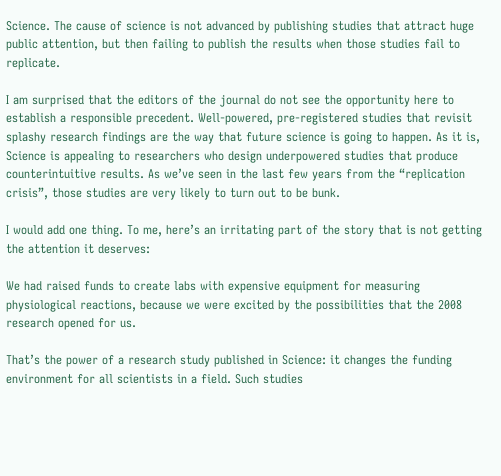Science. The cause of science is not advanced by publishing studies that attract huge public attention, but then failing to publish the results when those studies fail to replicate.

I am surprised that the editors of the journal do not see the opportunity here to establish a responsible precedent. Well-powered, pre-registered studies that revisit splashy research findings are the way that future science is going to happen. As it is, Science is appealing to researchers who design underpowered studies that produce counterintuitive results. As we’ve seen in the last few years from the “replication crisis”, those studies are very likely to turn out to be bunk.

I would add one thing. To me, here’s an irritating part of the story that is not getting the attention it deserves:

We had raised funds to create labs with expensive equipment for measuring physiological reactions, because we were excited by the possibilities that the 2008 research opened for us.

That’s the power of a research study published in Science: it changes the funding environment for all scientists in a field. Such studies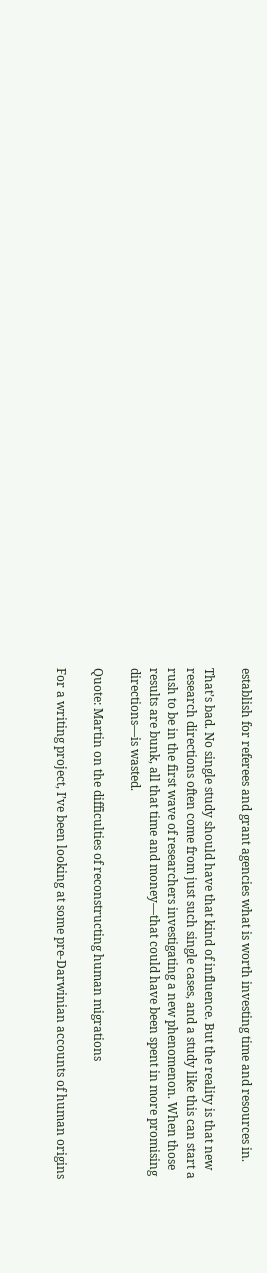establish for referees and grant agencies what is worth investing time and resources in.

That’s bad. No single study should have that kind of influence. But the reality is that new research directions often come from just such single cases, and a study like this can start a rush to be in the first wave of researchers investigating a new phenomenon. When those results are bunk, all that time and money—that could have been spent in more promising directions—is wasted.

Quote: Martin on the difficulties of reconstructing human migrations

For a writing project, I’ve been looking at some pre-Darwinian accounts of human origins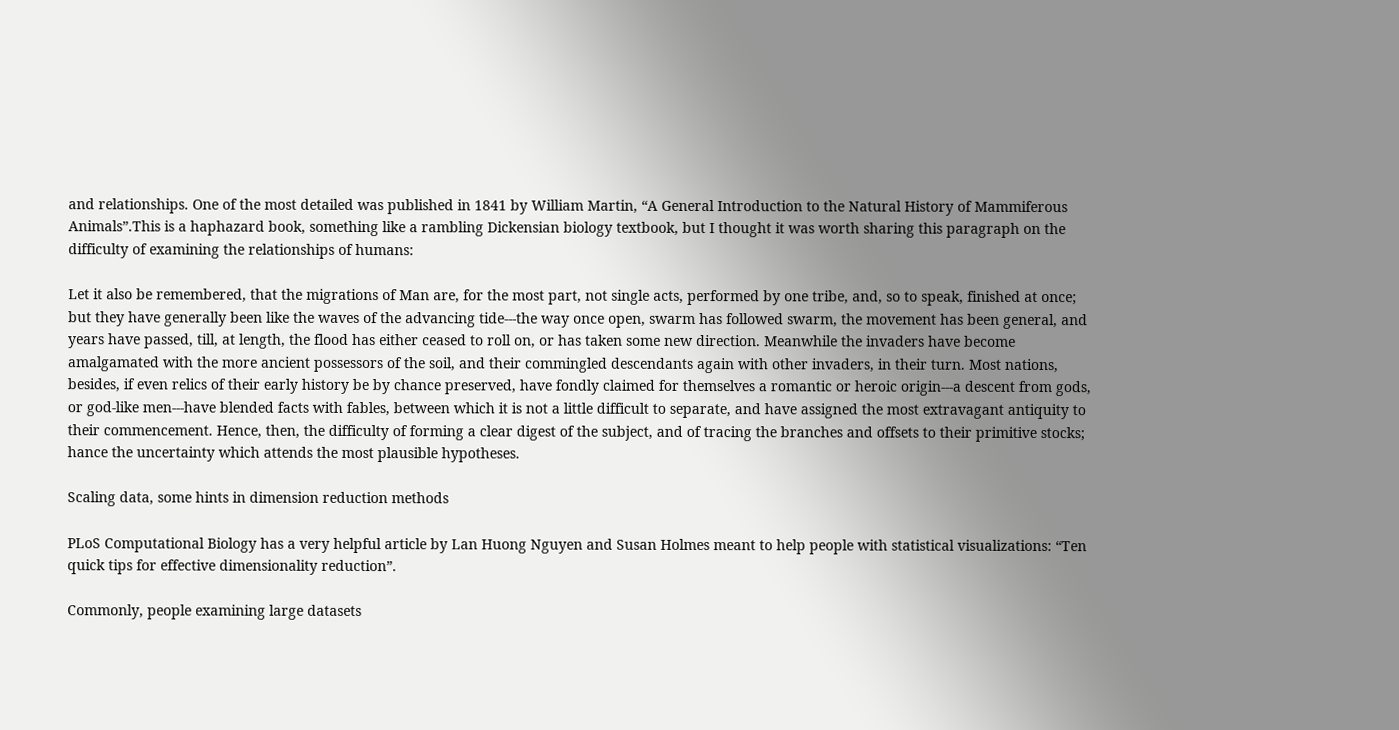and relationships. One of the most detailed was published in 1841 by William Martin, “A General Introduction to the Natural History of Mammiferous Animals”.This is a haphazard book, something like a rambling Dickensian biology textbook, but I thought it was worth sharing this paragraph on the difficulty of examining the relationships of humans:

Let it also be remembered, that the migrations of Man are, for the most part, not single acts, performed by one tribe, and, so to speak, finished at once; but they have generally been like the waves of the advancing tide---the way once open, swarm has followed swarm, the movement has been general, and years have passed, till, at length, the flood has either ceased to roll on, or has taken some new direction. Meanwhile the invaders have become amalgamated with the more ancient possessors of the soil, and their commingled descendants again with other invaders, in their turn. Most nations, besides, if even relics of their early history be by chance preserved, have fondly claimed for themselves a romantic or heroic origin---a descent from gods, or god-like men---have blended facts with fables, between which it is not a little difficult to separate, and have assigned the most extravagant antiquity to their commencement. Hence, then, the difficulty of forming a clear digest of the subject, and of tracing the branches and offsets to their primitive stocks; hance the uncertainty which attends the most plausible hypotheses.

Scaling data, some hints in dimension reduction methods

PLoS Computational Biology has a very helpful article by Lan Huong Nguyen and Susan Holmes meant to help people with statistical visualizations: “Ten quick tips for effective dimensionality reduction”.

Commonly, people examining large datasets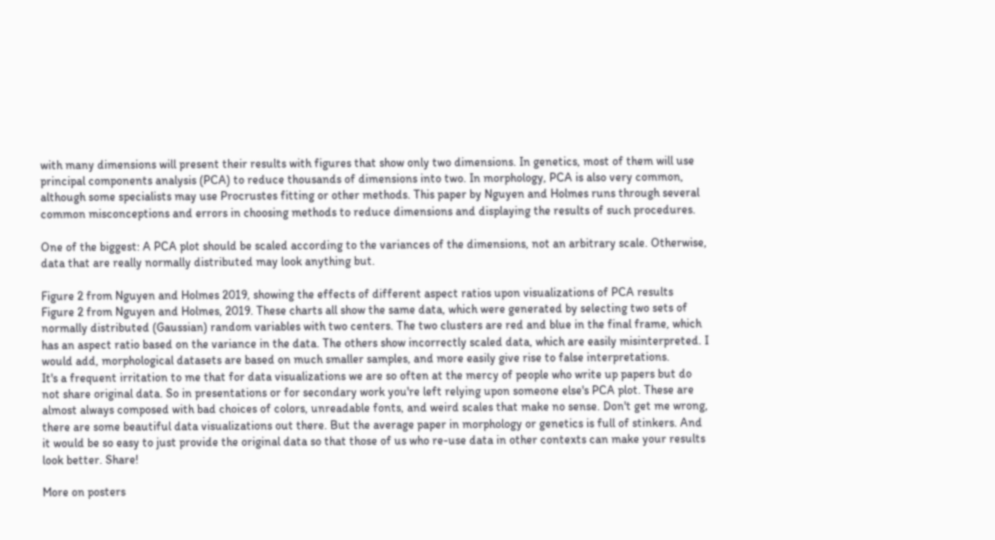with many dimensions will present their results with figures that show only two dimensions. In genetics, most of them will use principal components analysis (PCA) to reduce thousands of dimensions into two. In morphology, PCA is also very common, although some specialists may use Procrustes fitting or other methods. This paper by Nguyen and Holmes runs through several common misconceptions and errors in choosing methods to reduce dimensions and displaying the results of such procedures.

One of the biggest: A PCA plot should be scaled according to the variances of the dimensions, not an arbitrary scale. Otherwise, data that are really normally distributed may look anything but.

Figure 2 from Nguyen and Holmes 2019, showing the effects of different aspect ratios upon visualizations of PCA results
Figure 2 from Nguyen and Holmes, 2019. These charts all show the same data, which were generated by selecting two sets of normally distributed (Gaussian) random variables with two centers. The two clusters are red and blue in the final frame, which has an aspect ratio based on the variance in the data. The others show incorrectly scaled data, which are easily misinterpreted. I would add, morphological datasets are based on much smaller samples, and more easily give rise to false interpretations.
It's a frequent irritation to me that for data visualizations we are so often at the mercy of people who write up papers but do not share original data. So in presentations or for secondary work you're left relying upon someone else's PCA plot. These are almost always composed with bad choices of colors, unreadable fonts, and weird scales that make no sense. Don't get me wrong, there are some beautiful data visualizations out there. But the average paper in morphology or genetics is full of stinkers. And it would be so easy to just provide the original data so that those of us who re-use data in other contexts can make your results look better. Share!

More on posters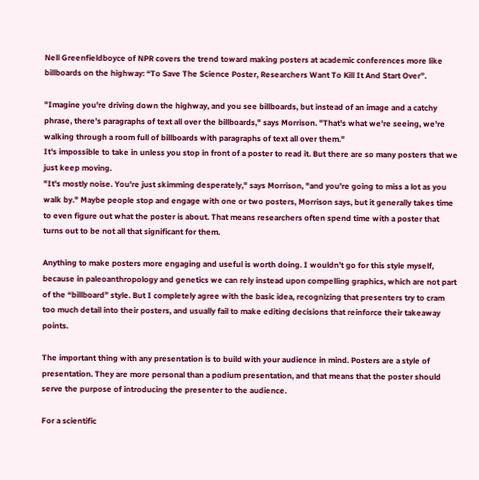Nell Greenfieldboyce of NPR covers the trend toward making posters at academic conferences more like billboards on the highway: “To Save The Science Poster, Researchers Want To Kill It And Start Over”.

"Imagine you're driving down the highway, and you see billboards, but instead of an image and a catchy phrase, there's paragraphs of text all over the billboards," says Morrison. "That's what we're seeing, we're walking through a room full of billboards with paragraphs of text all over them."
It's impossible to take in unless you stop in front of a poster to read it. But there are so many posters that we just keep moving.
"It's mostly noise. You're just skimming desperately," says Morrison, "and you're going to miss a lot as you walk by." Maybe people stop and engage with one or two posters, Morrison says, but it generally takes time to even figure out what the poster is about. That means researchers often spend time with a poster that turns out to be not all that significant for them.

Anything to make posters more engaging and useful is worth doing. I wouldn’t go for this style myself, because in paleoanthropology and genetics we can rely instead upon compelling graphics, which are not part of the “billboard” style. But I completely agree with the basic idea, recognizing that presenters try to cram too much detail into their posters, and usually fail to make editing decisions that reinforce their takeaway points.

The important thing with any presentation is to build with your audience in mind. Posters are a style of presentation. They are more personal than a podium presentation, and that means that the poster should serve the purpose of introducing the presenter to the audience.

For a scientific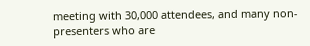meeting with 30,000 attendees, and many non-presenters who are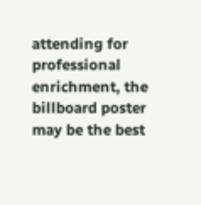attending for professional enrichment, the billboard poster may be the best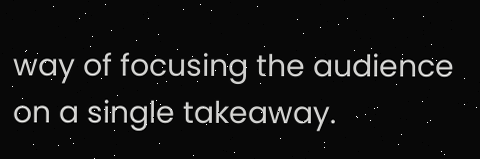way of focusing the audience on a single takeaway.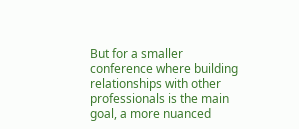But for a smaller conference where building relationships with other professionals is the main goal, a more nuanced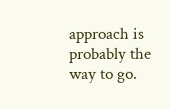approach is probably the way to go.